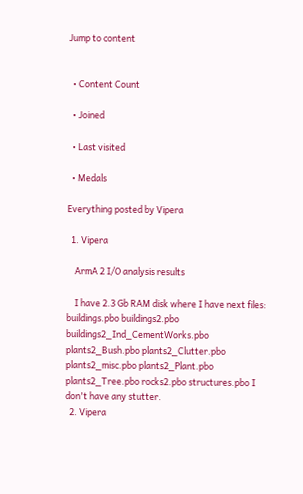Jump to content


  • Content Count

  • Joined

  • Last visited

  • Medals

Everything posted by Vipera

  1. Vipera

    ArmA 2 I/O analysis results

    I have 2.3 Gb RAM disk where I have next files: buildings.pbo buildings2.pbo buildings2_Ind_CementWorks.pbo plants2_Bush.pbo plants2_Clutter.pbo plants2_misc.pbo plants2_Plant.pbo plants2_Tree.pbo rocks2.pbo structures.pbo I don't have any stutter.
  2. Vipera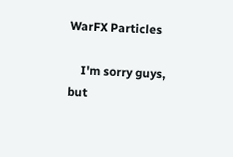WarFX Particles

    I'm sorry guys, but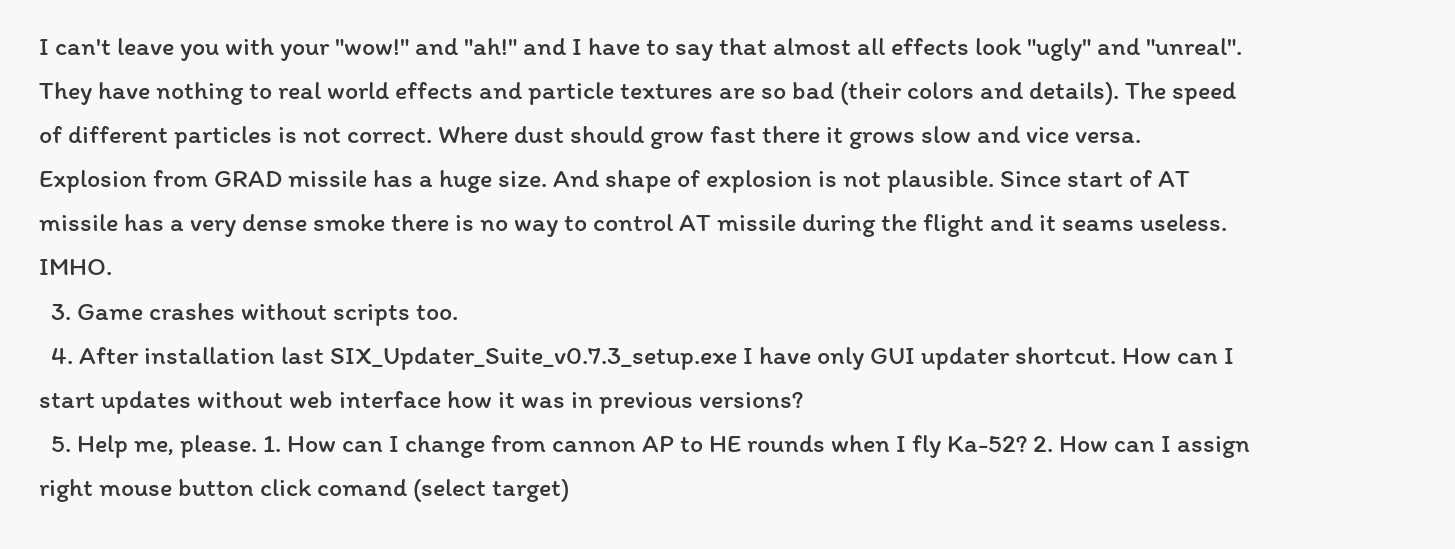I can't leave you with your "wow!" and "ah!" and I have to say that almost all effects look "ugly" and "unreal". They have nothing to real world effects and particle textures are so bad (their colors and details). The speed of different particles is not correct. Where dust should grow fast there it grows slow and vice versa. Explosion from GRAD missile has a huge size. And shape of explosion is not plausible. Since start of AT missile has a very dense smoke there is no way to control AT missile during the flight and it seams useless. IMHO.
  3. Game crashes without scripts too.
  4. After installation last SIX_Updater_Suite_v0.7.3_setup.exe I have only GUI updater shortcut. How can I start updates without web interface how it was in previous versions?
  5. Help me, please. 1. How can I change from cannon AP to HE rounds when I fly Ka-52? 2. How can I assign right mouse button click comand (select target)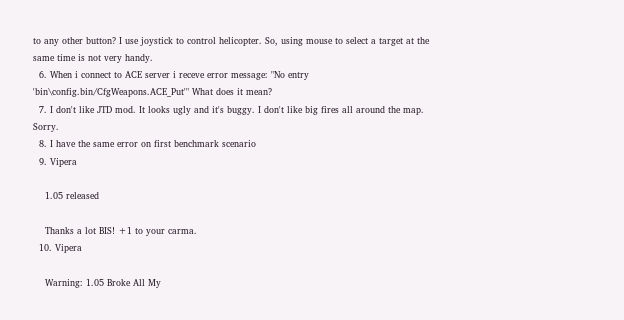to any other button? I use joystick to control helicopter. So, using mouse to select a target at the same time is not very handy.
  6. When i connect to ACE server i receve error message: "No entry 'bin\config.bin/CfgWeapons.ACE_Put'" What does it mean?
  7. I don't like JTD mod. It looks ugly and it's buggy. I don't like big fires all around the map. Sorry.
  8. I have the same error on first benchmark scenario
  9. Vipera

    1.05 released

    Thanks a lot BIS! +1 to your carma.
  10. Vipera

    Warning: 1.05 Broke All My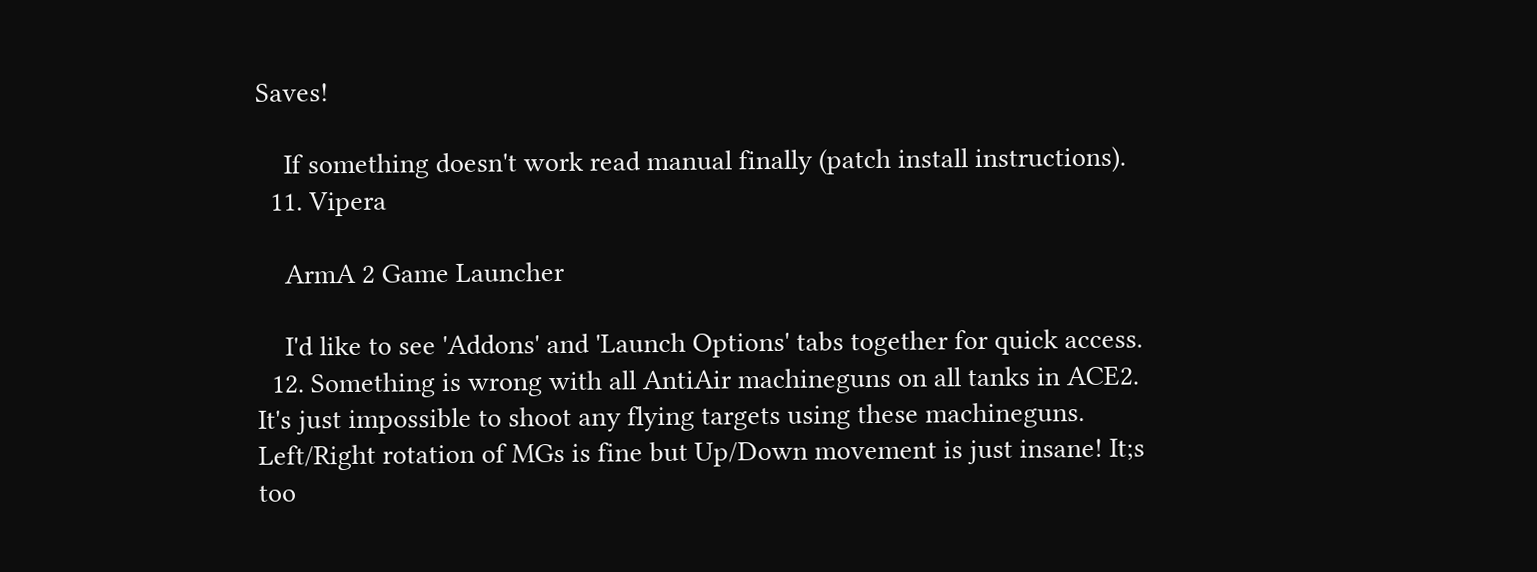Saves!

    If something doesn't work read manual finally (patch install instructions).
  11. Vipera

    ArmA 2 Game Launcher

    I'd like to see 'Addons' and 'Launch Options' tabs together for quick access.
  12. Something is wrong with all AntiAir machineguns on all tanks in ACE2. It's just impossible to shoot any flying targets using these machineguns. Left/Right rotation of MGs is fine but Up/Down movement is just insane! It;s too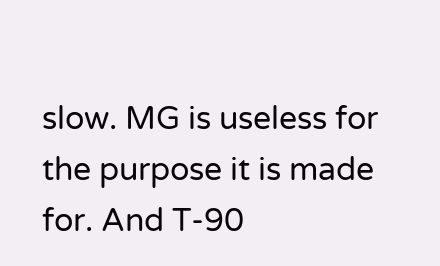slow. MG is useless for the purpose it is made for. And T-90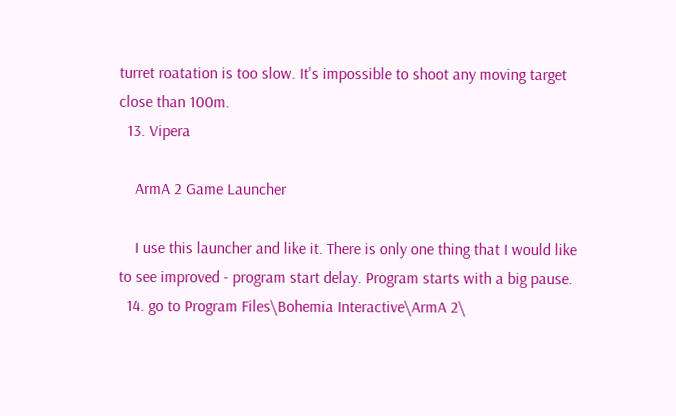turret roatation is too slow. It's impossible to shoot any moving target close than 100m.
  13. Vipera

    ArmA 2 Game Launcher

    I use this launcher and like it. There is only one thing that I would like to see improved - program start delay. Program starts with a big pause.
  14. go to Program Files\Bohemia Interactive\ArmA 2\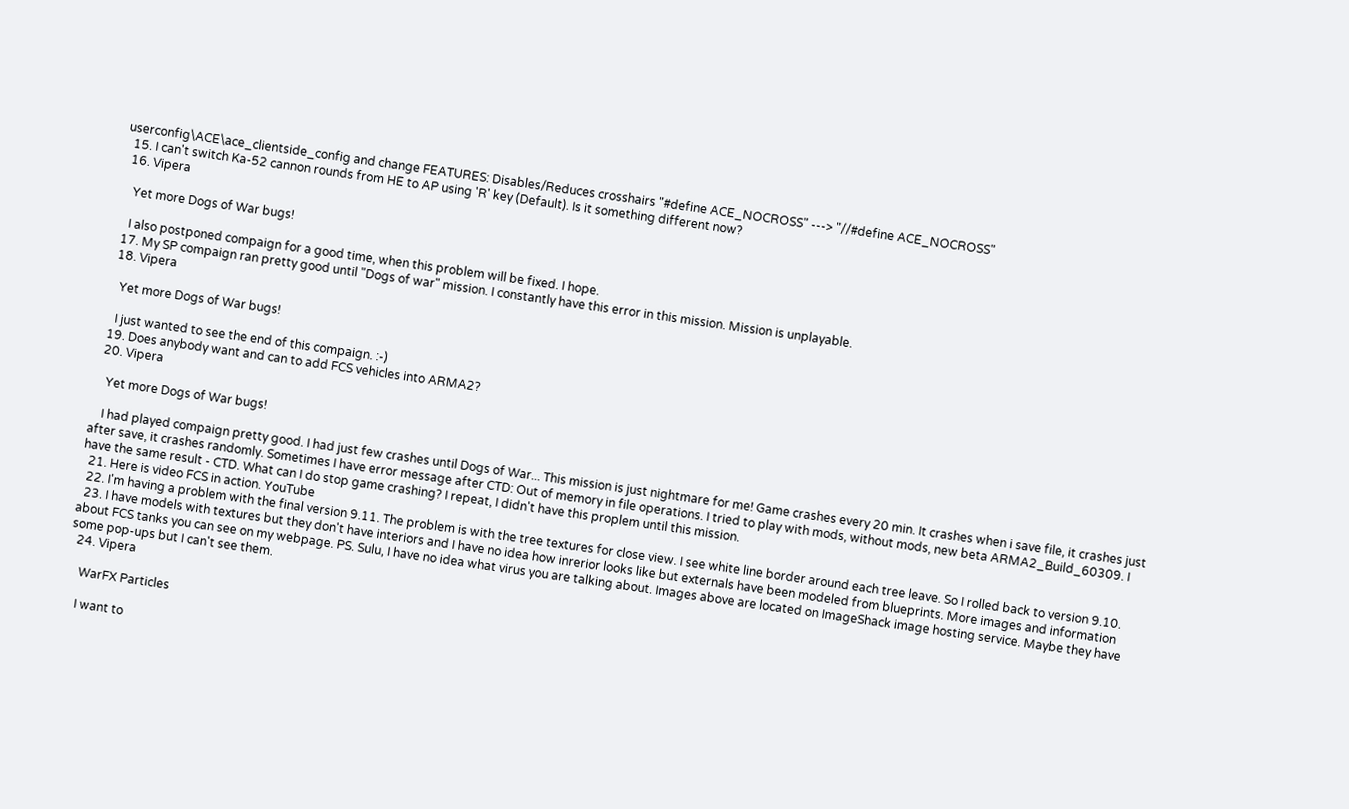userconfig\ACE\ace_clientside_config and change FEATURES: Disables/Reduces crosshairs "#define ACE_NOCROSS" ---> "//#define ACE_NOCROSS"
  15. I can't switch Ka-52 cannon rounds from HE to AP using 'R' key (Default). Is it something different now?
  16. Vipera

    Yet more Dogs of War bugs!

    I also postponed compaign for a good time, when this problem will be fixed. I hope.
  17. My SP compaign ran pretty good until "Dogs of war" mission. I constantly have this error in this mission. Mission is unplayable.
  18. Vipera

    Yet more Dogs of War bugs!

    I just wanted to see the end of this compaign. :-)
  19. Does anybody want and can to add FCS vehicles into ARMA2?
  20. Vipera

    Yet more Dogs of War bugs!

    I had played compaign pretty good. I had just few crashes until Dogs of War... This mission is just nightmare for me! Game crashes every 20 min. It crashes when i save file, it crashes just after save, it crashes randomly. Sometimes I have error message after CTD: Out of memory in file operations. I tried to play with mods, without mods, new beta ARMA2_Build_60309. I have the same result - CTD. What can I do stop game crashing? I repeat, I didn't have this proplem until this mission.
  21. Here is video FCS in action. YouTube
  22. I'm having a problem with the final version 9.11. The problem is with the tree textures for close view. I see white line border around each tree leave. So I rolled back to version 9.10.
  23. I have models with textures but they don't have interiors and I have no idea how inrerior looks like but externals have been modeled from blueprints. More images and information about FCS tanks you can see on my webpage. PS. Sulu, I have no idea what virus you are talking about. Images above are located on ImageShack image hosting service. Maybe they have some pop-ups but I can't see them.
  24. Vipera

    WarFX Particles

    I want to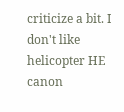criticize a bit. I don't like helicopter HE canon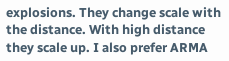explosions. They change scale with the distance. With high distance they scale up. I also prefer ARMA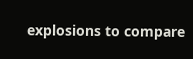explosions to compare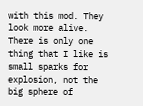with this mod. They look more alive. There is only one thing that I like is small sparks for explosion, not the big sphere of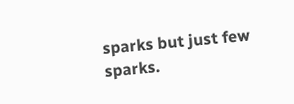sparks but just few sparks.